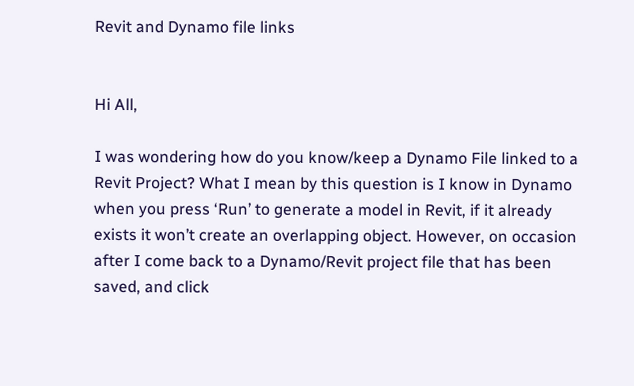Revit and Dynamo file links


Hi All,

I was wondering how do you know/keep a Dynamo File linked to a Revit Project? What I mean by this question is I know in Dynamo when you press ‘Run’ to generate a model in Revit, if it already exists it won’t create an overlapping object. However, on occasion after I come back to a Dynamo/Revit project file that has been saved, and click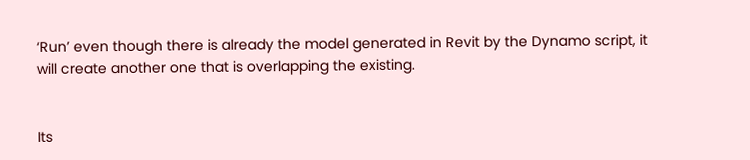‘Run’ even though there is already the model generated in Revit by the Dynamo script, it will create another one that is overlapping the existing.


Its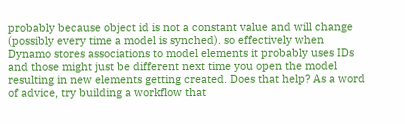probably because object id is not a constant value and will change (possibly every time a model is synched). so effectively when Dynamo stores associations to model elements it probably uses IDs and those might just be different next time you open the model resulting in new elements getting created. Does that help? As a word of advice, try building a workflow that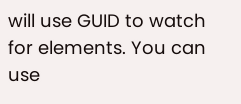will use GUID to watch for elements. You can use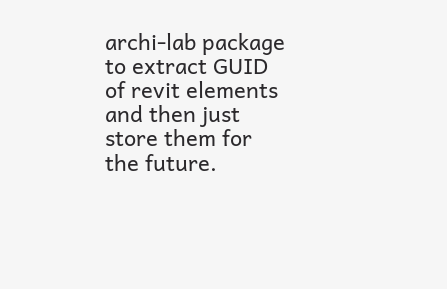archi-lab package to extract GUID of revit elements and then just store them for the future.